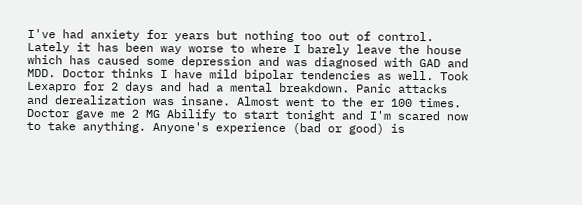I've had anxiety for years but nothing too out of control. Lately it has been way worse to where I barely leave the house which has caused some depression and was diagnosed with GAD and MDD. Doctor thinks I have mild bipolar tendencies as well. Took Lexapro for 2 days and had a mental breakdown. Panic attacks and derealization was insane. Almost went to the er 100 times. Doctor gave me 2 MG Abilify to start tonight and I'm scared now to take anything. Anyone's experience (bad or good) is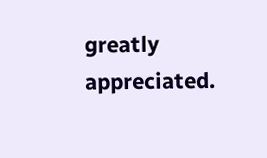greatly appreciated.